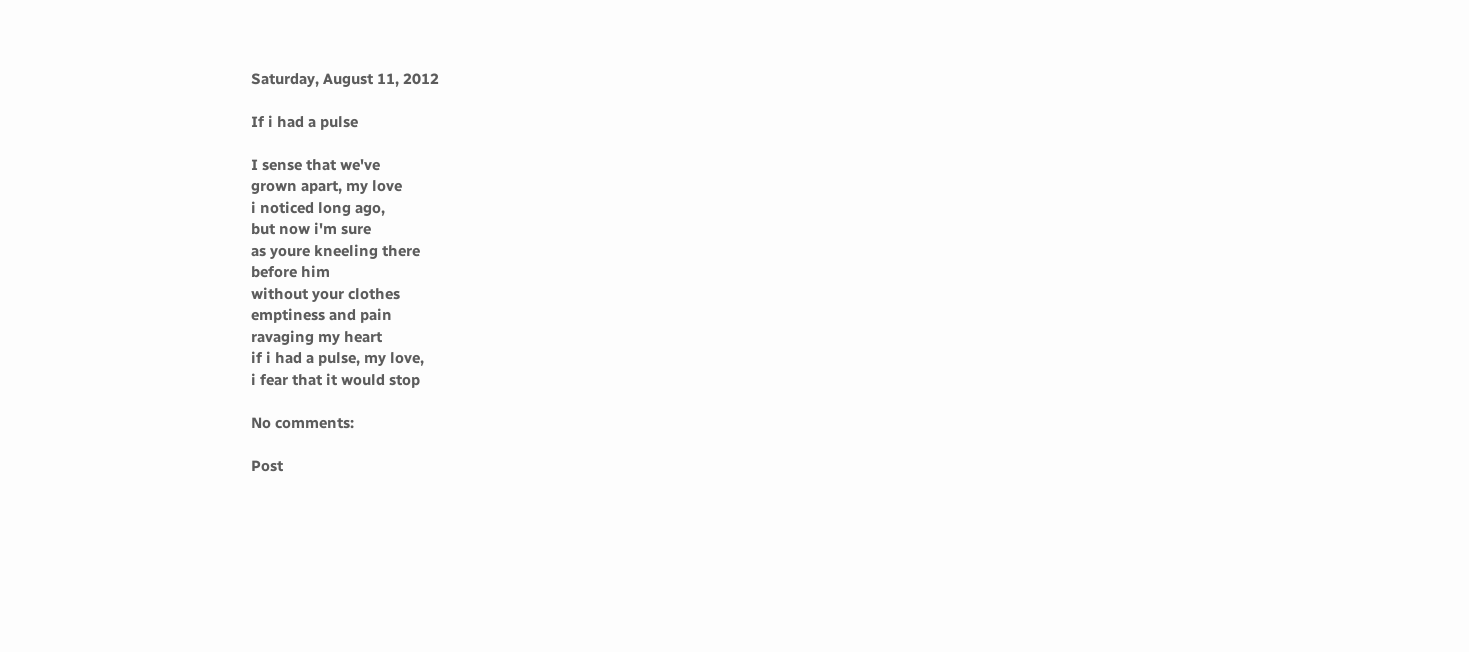Saturday, August 11, 2012

If i had a pulse

I sense that we've
grown apart, my love
i noticed long ago,
but now i'm sure
as youre kneeling there
before him
without your clothes
emptiness and pain
ravaging my heart
if i had a pulse, my love,
i fear that it would stop

No comments:

Post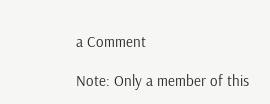a Comment

Note: Only a member of this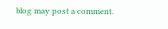blog may post a comment.